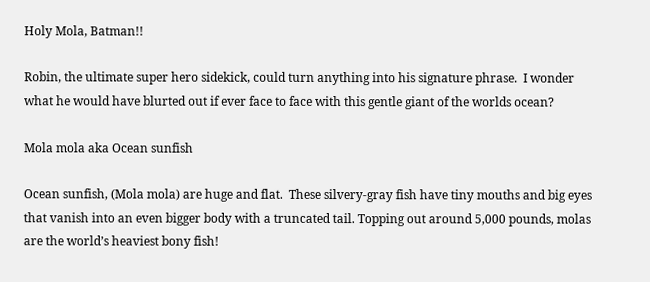Holy Mola, Batman!!

Robin, the ultimate super hero sidekick, could turn anything into his signature phrase.  I wonder what he would have blurted out if ever face to face with this gentle giant of the worlds ocean?

Mola mola aka Ocean sunfish

Ocean sunfish, (Mola mola) are huge and flat.  These silvery-gray fish have tiny mouths and big eyes that vanish into an even bigger body with a truncated tail. Topping out around 5,000 pounds, molas are the world’s heaviest bony fish!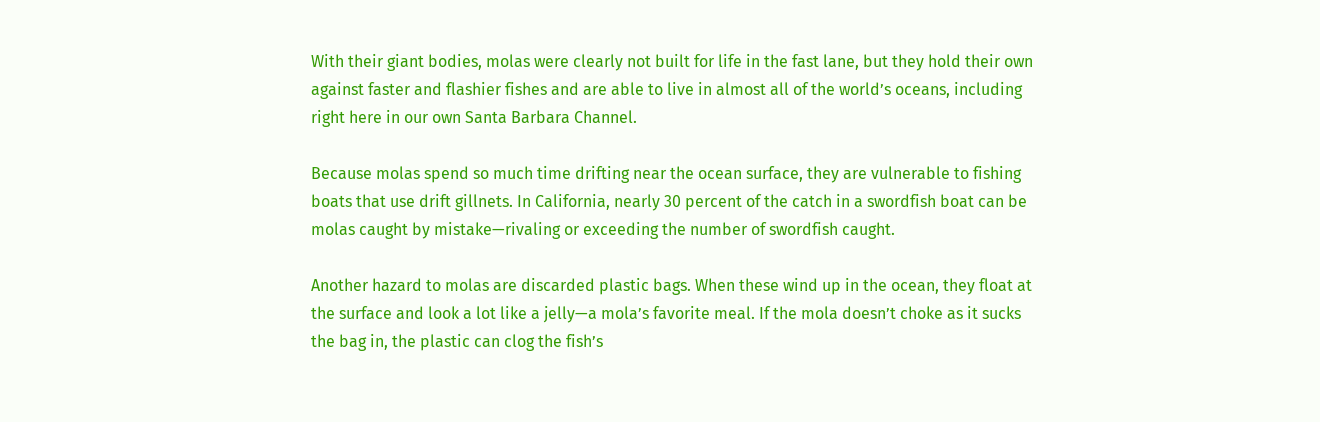With their giant bodies, molas were clearly not built for life in the fast lane, but they hold their own against faster and flashier fishes and are able to live in almost all of the world’s oceans, including right here in our own Santa Barbara Channel.

Because molas spend so much time drifting near the ocean surface, they are vulnerable to fishing boats that use drift gillnets. In California, nearly 30 percent of the catch in a swordfish boat can be molas caught by mistake—rivaling or exceeding the number of swordfish caught.

Another hazard to molas are discarded plastic bags. When these wind up in the ocean, they float at the surface and look a lot like a jelly—a mola’s favorite meal. If the mola doesn’t choke as it sucks the bag in, the plastic can clog the fish’s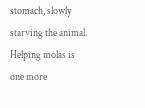stomach, slowly starving the animal.  Helping molas is one more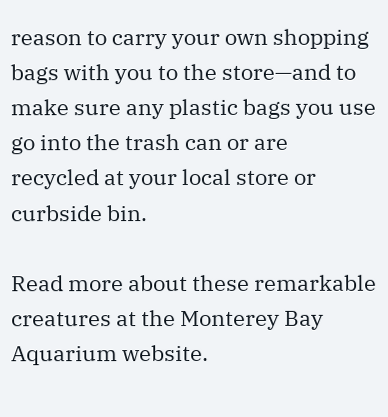reason to carry your own shopping bags with you to the store—and to make sure any plastic bags you use go into the trash can or are recycled at your local store or curbside bin.

Read more about these remarkable creatures at the Monterey Bay Aquarium website.